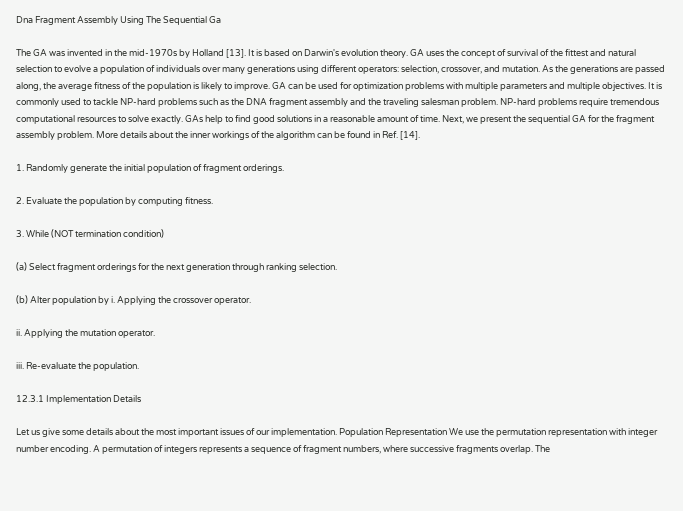Dna Fragment Assembly Using The Sequential Ga

The GA was invented in the mid-1970s by Holland [13]. It is based on Darwin's evolution theory. GA uses the concept of survival of the fittest and natural selection to evolve a population of individuals over many generations using different operators: selection, crossover, and mutation. As the generations are passed along, the average fitness of the population is likely to improve. GA can be used for optimization problems with multiple parameters and multiple objectives. It is commonly used to tackle NP-hard problems such as the DNA fragment assembly and the traveling salesman problem. NP-hard problems require tremendous computational resources to solve exactly. GAs help to find good solutions in a reasonable amount of time. Next, we present the sequential GA for the fragment assembly problem. More details about the inner workings of the algorithm can be found in Ref. [14].

1. Randomly generate the initial population of fragment orderings.

2. Evaluate the population by computing fitness.

3. While (NOT termination condition)

(a) Select fragment orderings for the next generation through ranking selection.

(b) Alter population by i. Applying the crossover operator.

ii. Applying the mutation operator.

iii. Re-evaluate the population.

12.3.1 Implementation Details

Let us give some details about the most important issues of our implementation. Population Representation We use the permutation representation with integer number encoding. A permutation of integers represents a sequence of fragment numbers, where successive fragments overlap. The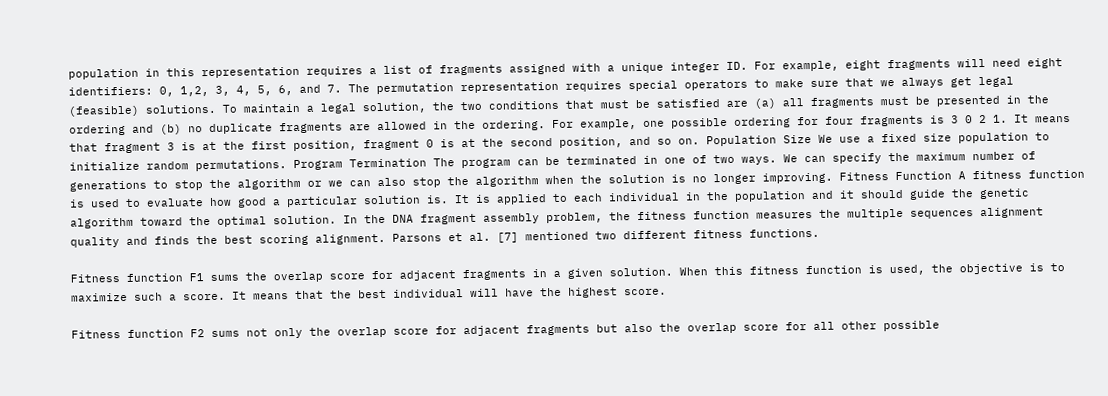population in this representation requires a list of fragments assigned with a unique integer ID. For example, eight fragments will need eight identifiers: 0, 1,2, 3, 4, 5, 6, and 7. The permutation representation requires special operators to make sure that we always get legal (feasible) solutions. To maintain a legal solution, the two conditions that must be satisfied are (a) all fragments must be presented in the ordering and (b) no duplicate fragments are allowed in the ordering. For example, one possible ordering for four fragments is 3 0 2 1. It means that fragment 3 is at the first position, fragment 0 is at the second position, and so on. Population Size We use a fixed size population to initialize random permutations. Program Termination The program can be terminated in one of two ways. We can specify the maximum number of generations to stop the algorithm or we can also stop the algorithm when the solution is no longer improving. Fitness Function A fitness function is used to evaluate how good a particular solution is. It is applied to each individual in the population and it should guide the genetic algorithm toward the optimal solution. In the DNA fragment assembly problem, the fitness function measures the multiple sequences alignment quality and finds the best scoring alignment. Parsons et al. [7] mentioned two different fitness functions.

Fitness function F1 sums the overlap score for adjacent fragments in a given solution. When this fitness function is used, the objective is to maximize such a score. It means that the best individual will have the highest score.

Fitness function F2 sums not only the overlap score for adjacent fragments but also the overlap score for all other possible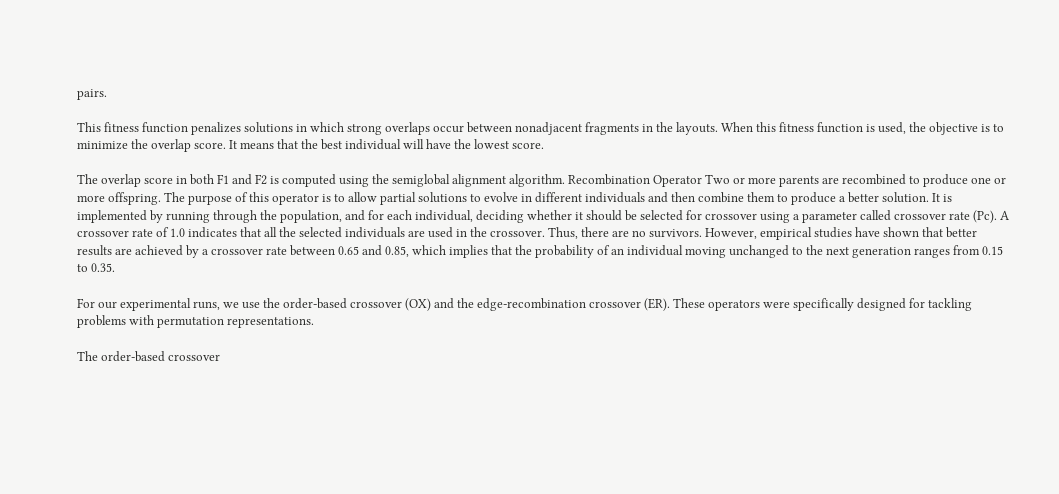pairs.

This fitness function penalizes solutions in which strong overlaps occur between nonadjacent fragments in the layouts. When this fitness function is used, the objective is to minimize the overlap score. It means that the best individual will have the lowest score.

The overlap score in both F1 and F2 is computed using the semiglobal alignment algorithm. Recombination Operator Two or more parents are recombined to produce one or more offspring. The purpose of this operator is to allow partial solutions to evolve in different individuals and then combine them to produce a better solution. It is implemented by running through the population, and for each individual, deciding whether it should be selected for crossover using a parameter called crossover rate (Pc). A crossover rate of 1.0 indicates that all the selected individuals are used in the crossover. Thus, there are no survivors. However, empirical studies have shown that better results are achieved by a crossover rate between 0.65 and 0.85, which implies that the probability of an individual moving unchanged to the next generation ranges from 0.15 to 0.35.

For our experimental runs, we use the order-based crossover (OX) and the edge-recombination crossover (ER). These operators were specifically designed for tackling problems with permutation representations.

The order-based crossover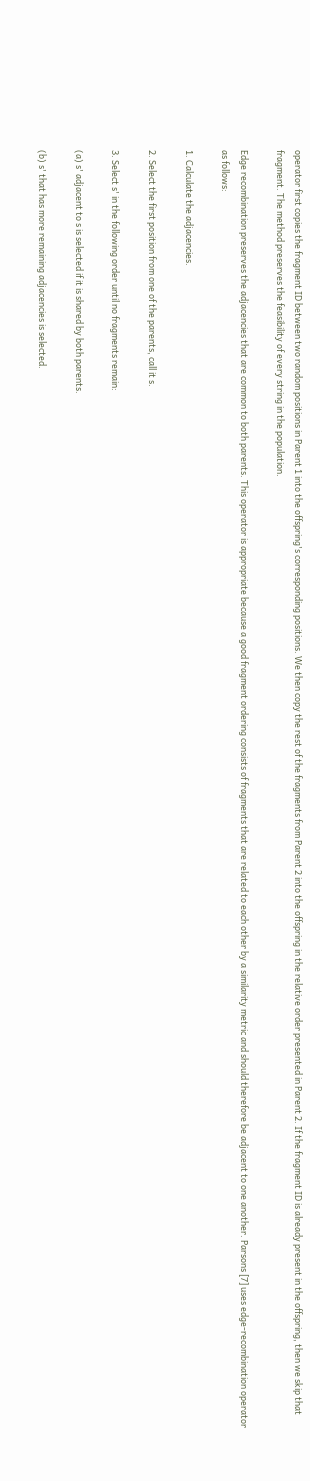operator first copies the fragment ID between two random positions in Parent 1 into the offspring's corresponding positions. We then copy the rest of the fragments from Parent 2 into the offspring in the relative order presented in Parent 2. If the fragment ID is already present in the offspring, then we skip that fragment. The method preserves the feasibility of every string in the population.

Edge recombination preserves the adjacencies that are common to both parents. This operator is appropriate because a good fragment ordering consists of fragments that are related to each other by a similarity metric and should therefore be adjacent to one another. Parsons [7] uses edge-recombination operator as follows:

1. Calculate the adjacencies.

2. Select the first position from one of the parents, call it s.

3. Select s' in the following order until no fragments remain:

(a) s' adjacent to s is selected if it is shared by both parents.

(b) s' that has more remaining adjacencies is selected.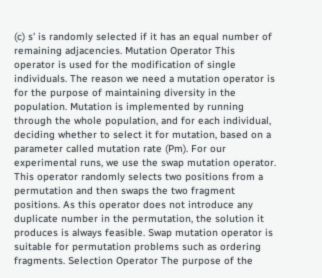(c) s' is randomly selected if it has an equal number of remaining adjacencies. Mutation Operator This operator is used for the modification of single individuals. The reason we need a mutation operator is for the purpose of maintaining diversity in the population. Mutation is implemented by running through the whole population, and for each individual, deciding whether to select it for mutation, based on a parameter called mutation rate (Pm). For our experimental runs, we use the swap mutation operator. This operator randomly selects two positions from a permutation and then swaps the two fragment positions. As this operator does not introduce any duplicate number in the permutation, the solution it produces is always feasible. Swap mutation operator is suitable for permutation problems such as ordering fragments. Selection Operator The purpose of the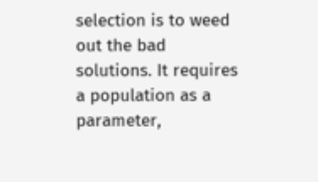selection is to weed out the bad solutions. It requires a population as a parameter,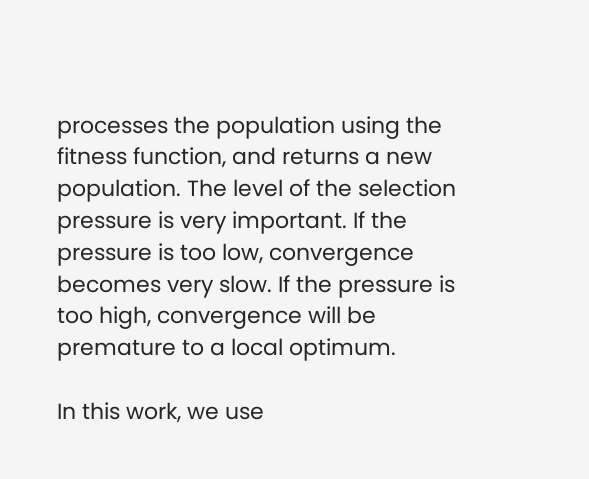processes the population using the fitness function, and returns a new population. The level of the selection pressure is very important. If the pressure is too low, convergence becomes very slow. If the pressure is too high, convergence will be premature to a local optimum.

In this work, we use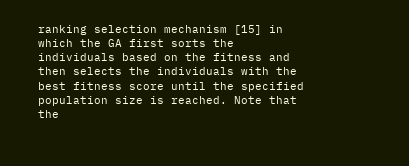ranking selection mechanism [15] in which the GA first sorts the individuals based on the fitness and then selects the individuals with the best fitness score until the specified population size is reached. Note that the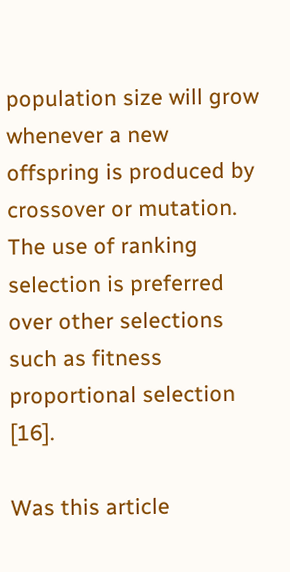population size will grow whenever a new offspring is produced by crossover or mutation. The use of ranking selection is preferred over other selections such as fitness proportional selection [16].

Was this article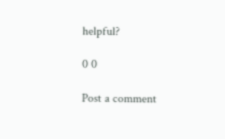helpful?

0 0

Post a comment